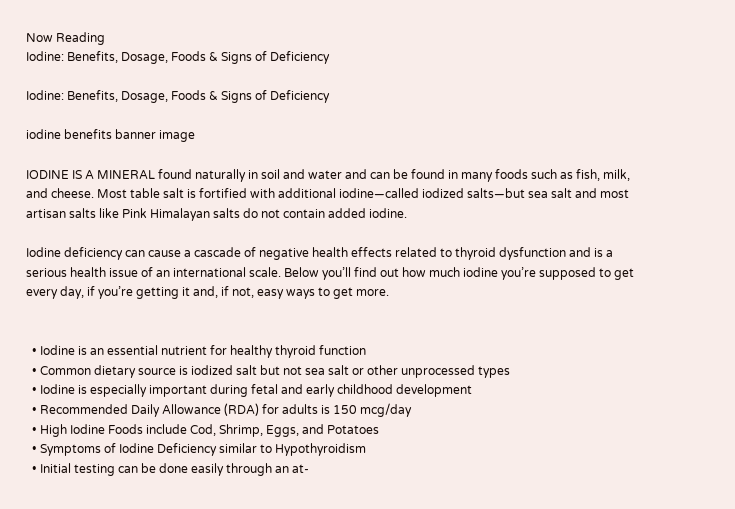Now Reading
Iodine: Benefits, Dosage, Foods & Signs of Deficiency

Iodine: Benefits, Dosage, Foods & Signs of Deficiency

iodine benefits banner image

IODINE IS A MINERAL found naturally in soil and water and can be found in many foods such as fish, milk, and cheese. Most table salt is fortified with additional iodine—called iodized salts—but sea salt and most artisan salts like Pink Himalayan salts do not contain added iodine.

Iodine deficiency can cause a cascade of negative health effects related to thyroid dysfunction and is a serious health issue of an international scale. Below you’ll find out how much iodine you’re supposed to get every day, if you’re getting it and, if not, easy ways to get more.


  • Iodine is an essential nutrient for healthy thyroid function
  • Common dietary source is iodized salt but not sea salt or other unprocessed types
  • Iodine is especially important during fetal and early childhood development
  • Recommended Daily Allowance (RDA) for adults is 150 mcg/day
  • High Iodine Foods include Cod, Shrimp, Eggs, and Potatoes
  • Symptoms of Iodine Deficiency similar to Hypothyroidism
  • Initial testing can be done easily through an at-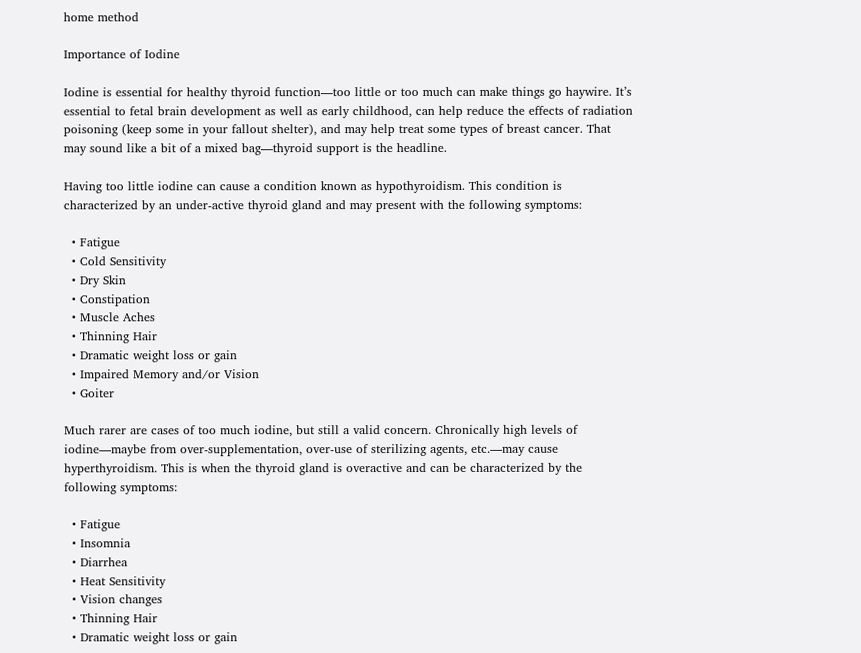home method

Importance of Iodine

Iodine is essential for healthy thyroid function—too little or too much can make things go haywire. It’s essential to fetal brain development as well as early childhood, can help reduce the effects of radiation poisoning (keep some in your fallout shelter), and may help treat some types of breast cancer. That may sound like a bit of a mixed bag—thyroid support is the headline.

Having too little iodine can cause a condition known as hypothyroidism. This condition is characterized by an under-active thyroid gland and may present with the following symptoms:

  • Fatigue
  • Cold Sensitivity
  • Dry Skin
  • Constipation
  • Muscle Aches
  • Thinning Hair
  • Dramatic weight loss or gain
  • Impaired Memory and/or Vision
  • Goiter

Much rarer are cases of too much iodine, but still a valid concern. Chronically high levels of iodine—maybe from over-supplementation, over-use of sterilizing agents, etc.—may cause hyperthyroidism. This is when the thyroid gland is overactive and can be characterized by the following symptoms:

  • Fatigue
  • Insomnia
  • Diarrhea
  • Heat Sensitivity
  • Vision changes
  • Thinning Hair
  • Dramatic weight loss or gain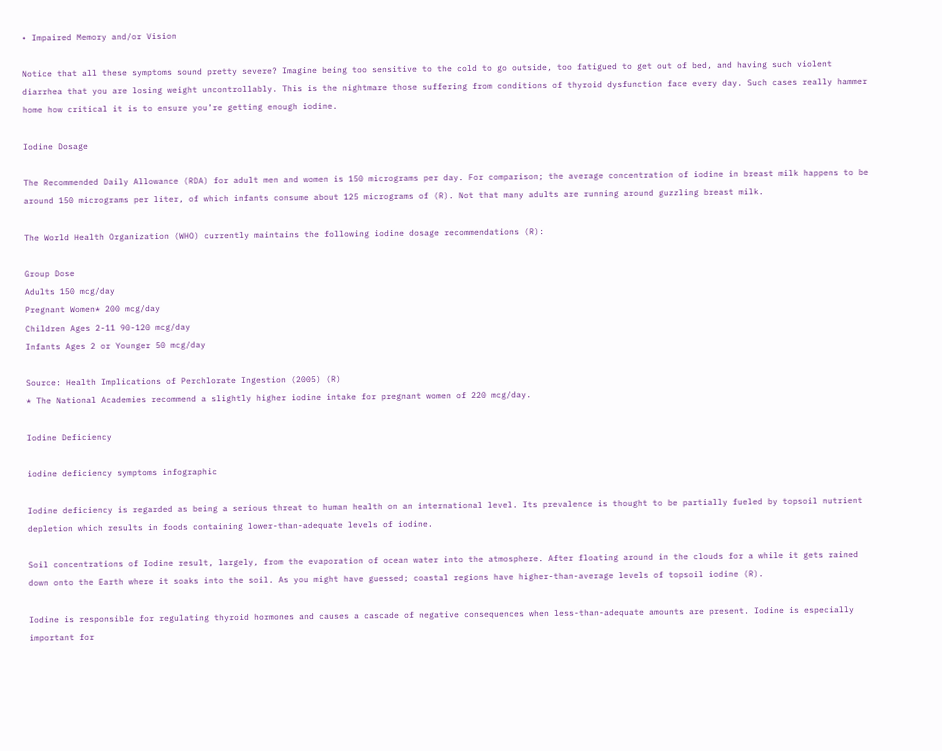• Impaired Memory and/or Vision

Notice that all these symptoms sound pretty severe? Imagine being too sensitive to the cold to go outside, too fatigued to get out of bed, and having such violent diarrhea that you are losing weight uncontrollably. This is the nightmare those suffering from conditions of thyroid dysfunction face every day. Such cases really hammer home how critical it is to ensure you’re getting enough iodine.

Iodine Dosage

The Recommended Daily Allowance (RDA) for adult men and women is 150 micrograms per day. For comparison; the average concentration of iodine in breast milk happens to be around 150 micrograms per liter, of which infants consume about 125 micrograms of (R). Not that many adults are running around guzzling breast milk.

The World Health Organization (WHO) currently maintains the following iodine dosage recommendations (R):

Group Dose
Adults 150 mcg/day
Pregnant Women* 200 mcg/day
Children Ages 2-11 90-120 mcg/day
Infants Ages 2 or Younger 50 mcg/day

Source: Health Implications of Perchlorate Ingestion (2005) (R)
* The National Academies recommend a slightly higher iodine intake for pregnant women of 220 mcg/day.

Iodine Deficiency

iodine deficiency symptoms infographic

Iodine deficiency is regarded as being a serious threat to human health on an international level. Its prevalence is thought to be partially fueled by topsoil nutrient depletion which results in foods containing lower-than-adequate levels of iodine.

Soil concentrations of Iodine result, largely, from the evaporation of ocean water into the atmosphere. After floating around in the clouds for a while it gets rained down onto the Earth where it soaks into the soil. As you might have guessed; coastal regions have higher-than-average levels of topsoil iodine (R).

Iodine is responsible for regulating thyroid hormones and causes a cascade of negative consequences when less-than-adequate amounts are present. Iodine is especially important for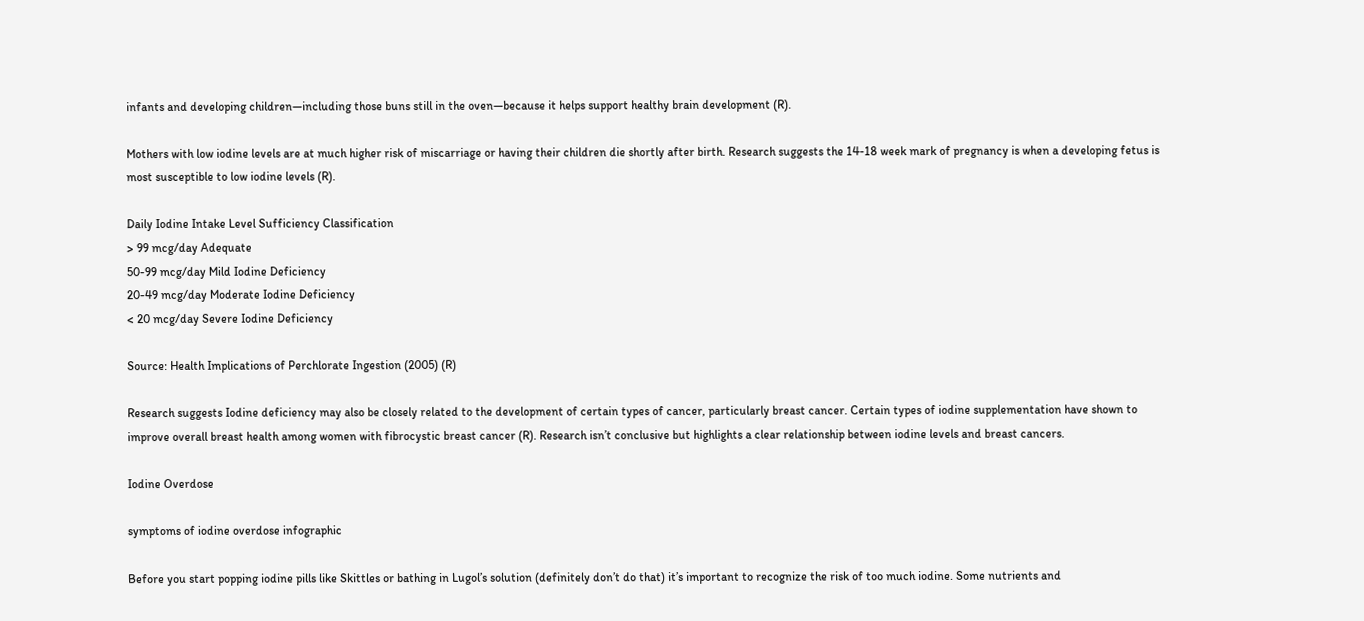infants and developing children—including those buns still in the oven—because it helps support healthy brain development (R).

Mothers with low iodine levels are at much higher risk of miscarriage or having their children die shortly after birth. Research suggests the 14-18 week mark of pregnancy is when a developing fetus is most susceptible to low iodine levels (R).

Daily Iodine Intake Level Sufficiency Classification
> 99 mcg/day Adequate
50-99 mcg/day Mild Iodine Deficiency
20-49 mcg/day Moderate Iodine Deficiency
< 20 mcg/day Severe Iodine Deficiency

Source: Health Implications of Perchlorate Ingestion (2005) (R)

Research suggests Iodine deficiency may also be closely related to the development of certain types of cancer, particularly breast cancer. Certain types of iodine supplementation have shown to improve overall breast health among women with fibrocystic breast cancer (R). Research isn’t conclusive but highlights a clear relationship between iodine levels and breast cancers.

Iodine Overdose

symptoms of iodine overdose infographic

Before you start popping iodine pills like Skittles or bathing in Lugol’s solution (definitely don’t do that) it’s important to recognize the risk of too much iodine. Some nutrients and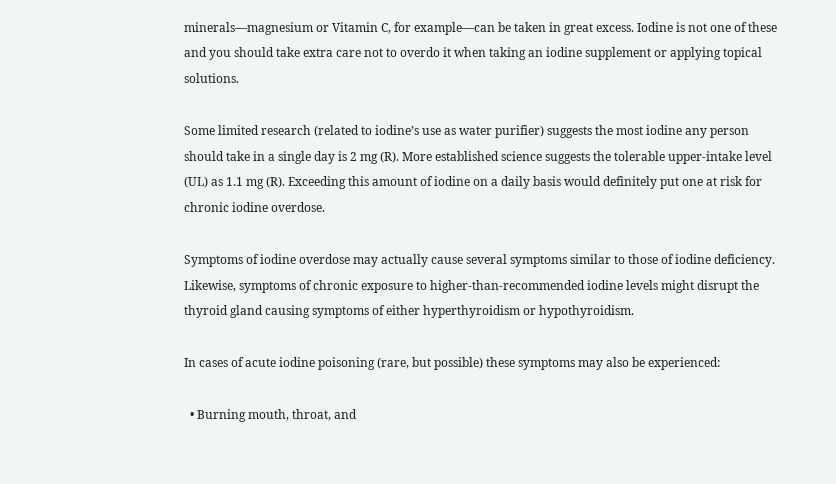minerals—magnesium or Vitamin C, for example—can be taken in great excess. Iodine is not one of these and you should take extra care not to overdo it when taking an iodine supplement or applying topical solutions.

Some limited research (related to iodine’s use as water purifier) suggests the most iodine any person should take in a single day is 2 mg (R). More established science suggests the tolerable upper-intake level (UL) as 1.1 mg (R). Exceeding this amount of iodine on a daily basis would definitely put one at risk for chronic iodine overdose.

Symptoms of iodine overdose may actually cause several symptoms similar to those of iodine deficiency. Likewise, symptoms of chronic exposure to higher-than-recommended iodine levels might disrupt the thyroid gland causing symptoms of either hyperthyroidism or hypothyroidism.

In cases of acute iodine poisoning (rare, but possible) these symptoms may also be experienced:

  • Burning mouth, throat, and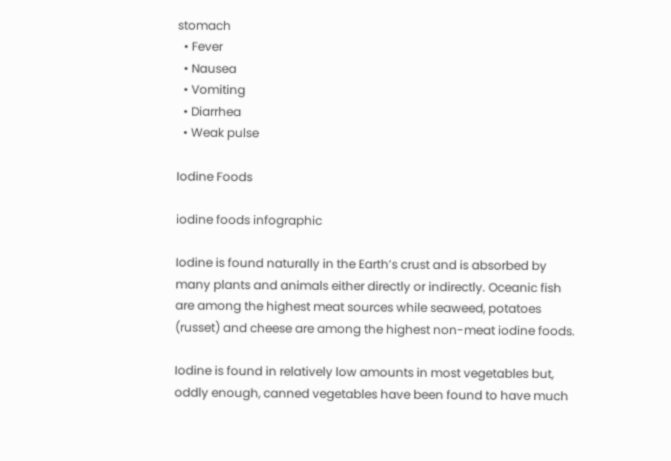stomach
  • Fever
  • Nausea
  • Vomiting
  • Diarrhea
  • Weak pulse

Iodine Foods

iodine foods infographic

Iodine is found naturally in the Earth’s crust and is absorbed by many plants and animals either directly or indirectly. Oceanic fish are among the highest meat sources while seaweed, potatoes (russet) and cheese are among the highest non-meat iodine foods.

Iodine is found in relatively low amounts in most vegetables but, oddly enough, canned vegetables have been found to have much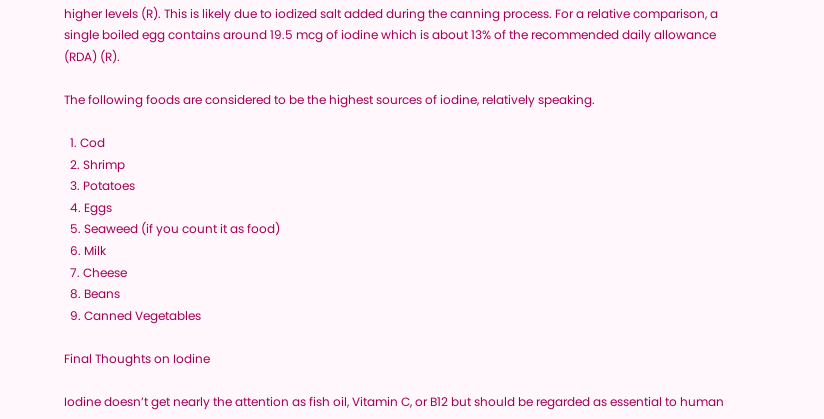higher levels (R). This is likely due to iodized salt added during the canning process. For a relative comparison, a single boiled egg contains around 19.5 mcg of iodine which is about 13% of the recommended daily allowance (RDA) (R).

The following foods are considered to be the highest sources of iodine, relatively speaking.

  1. Cod
  2. Shrimp
  3. Potatoes
  4. Eggs
  5. Seaweed (if you count it as food)
  6. Milk
  7. Cheese
  8. Beans
  9. Canned Vegetables

Final Thoughts on Iodine

Iodine doesn’t get nearly the attention as fish oil, Vitamin C, or B12 but should be regarded as essential to human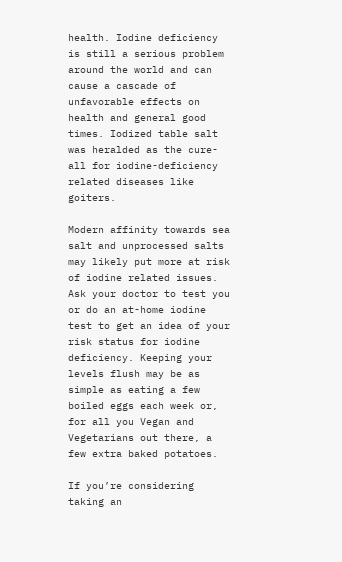health. Iodine deficiency is still a serious problem around the world and can cause a cascade of unfavorable effects on health and general good times. Iodized table salt was heralded as the cure-all for iodine-deficiency related diseases like goiters.

Modern affinity towards sea salt and unprocessed salts may likely put more at risk of iodine related issues. Ask your doctor to test you or do an at-home iodine test to get an idea of your risk status for iodine deficiency. Keeping your levels flush may be as simple as eating a few boiled eggs each week or, for all you Vegan and Vegetarians out there, a few extra baked potatoes.

If you’re considering taking an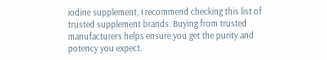iodine supplement, I recommend checking this list of trusted supplement brands. Buying from trusted manufacturers helps ensure you get the purity and potency you expect.